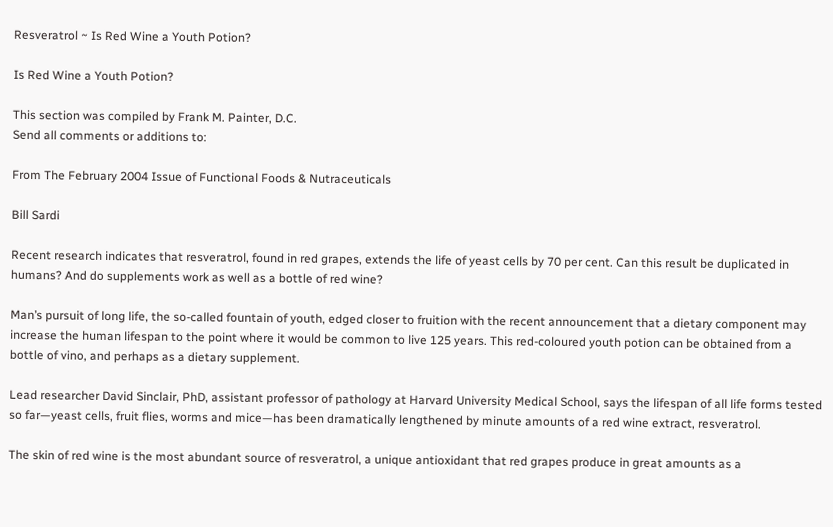Resveratrol ~ Is Red Wine a Youth Potion?

Is Red Wine a Youth Potion?

This section was compiled by Frank M. Painter, D.C.
Send all comments or additions to:

From The February 2004 Issue of Functional Foods & Nutraceuticals

Bill Sardi

Recent research indicates that resveratrol, found in red grapes, extends the life of yeast cells by 70 per cent. Can this result be duplicated in humans? And do supplements work as well as a bottle of red wine?

Man’s pursuit of long life, the so-called fountain of youth, edged closer to fruition with the recent announcement that a dietary component may increase the human lifespan to the point where it would be common to live 125 years. This red-coloured youth potion can be obtained from a bottle of vino, and perhaps as a dietary supplement.

Lead researcher David Sinclair, PhD, assistant professor of pathology at Harvard University Medical School, says the lifespan of all life forms tested so far—yeast cells, fruit flies, worms and mice—has been dramatically lengthened by minute amounts of a red wine extract, resveratrol.

The skin of red wine is the most abundant source of resveratrol, a unique antioxidant that red grapes produce in great amounts as a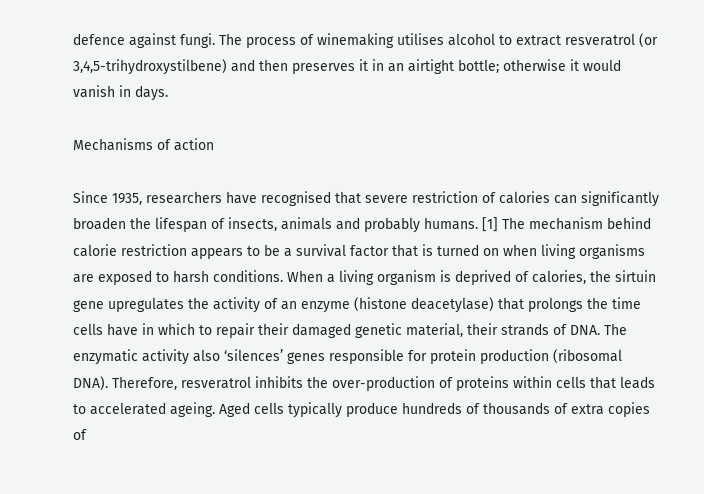defence against fungi. The process of winemaking utilises alcohol to extract resveratrol (or 3,4,5-trihydroxystilbene) and then preserves it in an airtight bottle; otherwise it would vanish in days.

Mechanisms of action

Since 1935, researchers have recognised that severe restriction of calories can significantly broaden the lifespan of insects, animals and probably humans. [1] The mechanism behind calorie restriction appears to be a survival factor that is turned on when living organisms are exposed to harsh conditions. When a living organism is deprived of calories, the sirtuin gene upregulates the activity of an enzyme (histone deacetylase) that prolongs the time cells have in which to repair their damaged genetic material, their strands of DNA. The enzymatic activity also ‘silences’ genes responsible for protein production (ribosomal DNA). Therefore, resveratrol inhibits the over-production of proteins within cells that leads to accelerated ageing. Aged cells typically produce hundreds of thousands of extra copies of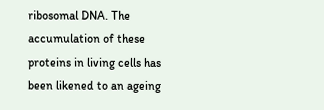ribosomal DNA. The accumulation of these proteins in living cells has been likened to an ageing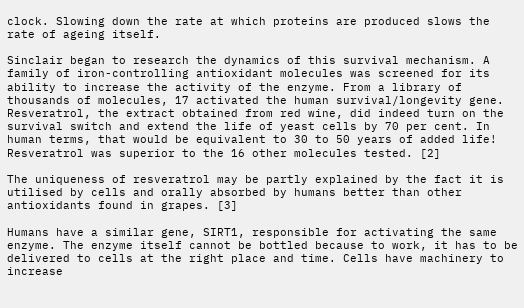clock. Slowing down the rate at which proteins are produced slows the rate of ageing itself.

Sinclair began to research the dynamics of this survival mechanism. A family of iron-controlling antioxidant molecules was screened for its ability to increase the activity of the enzyme. From a library of thousands of molecules, 17 activated the human survival/longevity gene. Resveratrol, the extract obtained from red wine, did indeed turn on the survival switch and extend the life of yeast cells by 70 per cent. In human terms, that would be equivalent to 30 to 50 years of added life! Resveratrol was superior to the 16 other molecules tested. [2]

The uniqueness of resveratrol may be partly explained by the fact it is utilised by cells and orally absorbed by humans better than other antioxidants found in grapes. [3]

Humans have a similar gene, SIRT1, responsible for activating the same enzyme. The enzyme itself cannot be bottled because to work, it has to be delivered to cells at the right place and time. Cells have machinery to increase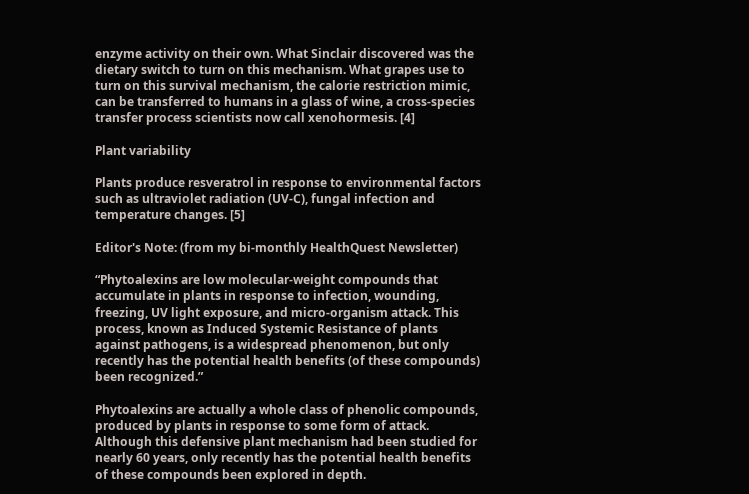enzyme activity on their own. What Sinclair discovered was the dietary switch to turn on this mechanism. What grapes use to turn on this survival mechanism, the calorie restriction mimic, can be transferred to humans in a glass of wine, a cross-species transfer process scientists now call xenohormesis. [4]

Plant variability

Plants produce resveratrol in response to environmental factors such as ultraviolet radiation (UV-C), fungal infection and temperature changes. [5]

Editor's Note: (from my bi-monthly HealthQuest Newsletter)

“Phytoalexins are low molecular-weight compounds that accumulate in plants in response to infection, wounding, freezing, UV light exposure, and micro-organism attack. This process, known as Induced Systemic Resistance of plants against pathogens, is a widespread phenomenon, but only recently has the potential health benefits (of these compounds) been recognized.”

Phytoalexins are actually a whole class of phenolic compounds, produced by plants in response to some form of attack. Although this defensive plant mechanism had been studied for nearly 60 years, only recently has the potential health benefits of these compounds been explored in depth.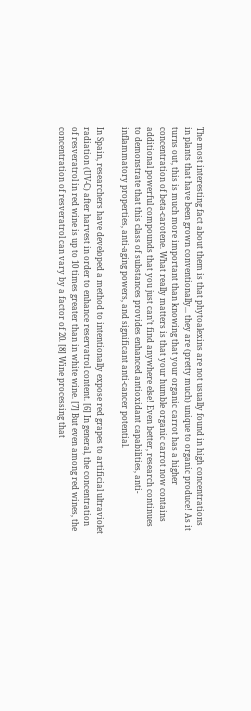The most interesting fact about them is that phytoalexins are not usually found in high concentrations in plants that have been grown conventionally... they are (pretty much) unique to organic produce! As it turns out, this is much more important than knowing that your organic carrot has a higher concentration of beta-carotene. What really matters is that your humble organic carrot now contains additional powerful compounds that you just can’t find anywhere else! Even better, research continues to demonstrate that this class of substances provides enhanced antioxidant capabilities, anti-inflammatory properties, anti-aging powers, and significant anti-cancer potential.

In Spain, researchers have developed a method to intentionally expose red grapes to artificial ultraviolet radiation (UV-C) after harvest in order to enhance reservatrol content. [6] In general, the concentration of resveratrol in red wine is up to 10 times greater than in white wine. [7] But even among red wines, the concentration of resveratrol can vary by a factor of 20. [8] Wine processing that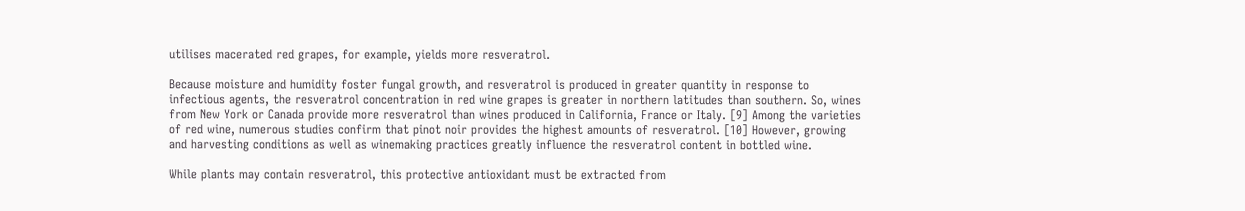utilises macerated red grapes, for example, yields more resveratrol.

Because moisture and humidity foster fungal growth, and resveratrol is produced in greater quantity in response to infectious agents, the resveratrol concentration in red wine grapes is greater in northern latitudes than southern. So, wines from New York or Canada provide more resveratrol than wines produced in California, France or Italy. [9] Among the varieties of red wine, numerous studies confirm that pinot noir provides the highest amounts of resveratrol. [10] However, growing and harvesting conditions as well as winemaking practices greatly influence the resveratrol content in bottled wine.

While plants may contain resveratrol, this protective antioxidant must be extracted from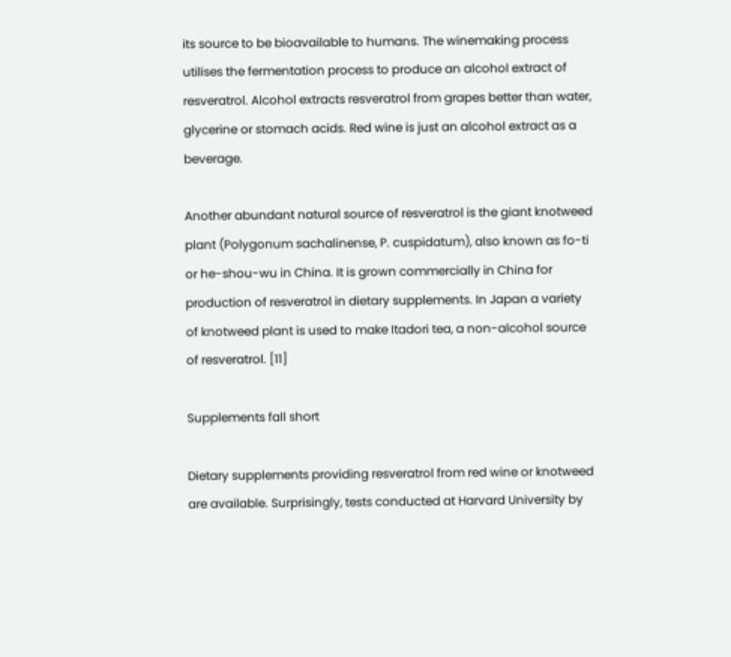its source to be bioavailable to humans. The winemaking process utilises the fermentation process to produce an alcohol extract of resveratrol. Alcohol extracts resveratrol from grapes better than water, glycerine or stomach acids. Red wine is just an alcohol extract as a beverage.

Another abundant natural source of resveratrol is the giant knotweed plant (Polygonum sachalinense, P. cuspidatum), also known as fo-ti or he-shou-wu in China. It is grown commercially in China for production of resveratrol in dietary supplements. In Japan a variety of knotweed plant is used to make Itadori tea, a non-alcohol source of resveratrol. [11]

Supplements fall short

Dietary supplements providing resveratrol from red wine or knotweed are available. Surprisingly, tests conducted at Harvard University by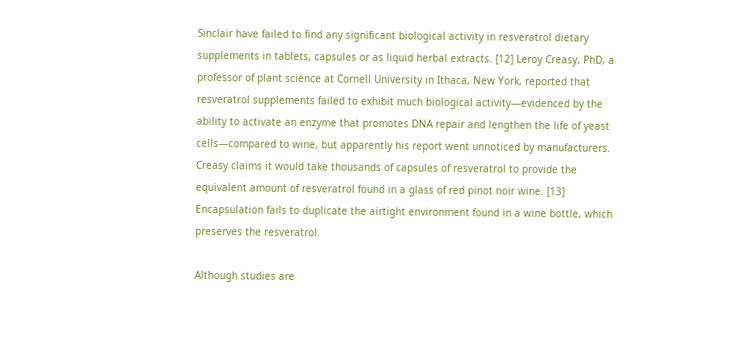Sinclair have failed to find any significant biological activity in resveratrol dietary supplements in tablets, capsules or as liquid herbal extracts. [12] Leroy Creasy, PhD, a professor of plant science at Cornell University in Ithaca, New York, reported that resveratrol supplements failed to exhibit much biological activity—evidenced by the ability to activate an enzyme that promotes DNA repair and lengthen the life of yeast cells—compared to wine, but apparently his report went unnoticed by manufacturers. Creasy claims it would take thousands of capsules of resveratrol to provide the equivalent amount of resveratrol found in a glass of red pinot noir wine. [13] Encapsulation fails to duplicate the airtight environment found in a wine bottle, which preserves the resveratrol.

Although studies are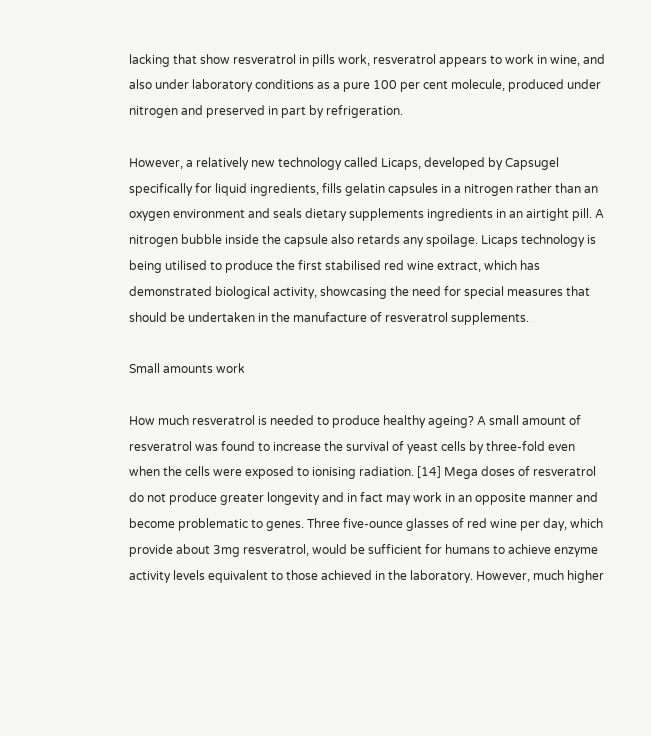lacking that show resveratrol in pills work, resveratrol appears to work in wine, and also under laboratory conditions as a pure 100 per cent molecule, produced under nitrogen and preserved in part by refrigeration.

However, a relatively new technology called Licaps, developed by Capsugel specifically for liquid ingredients, fills gelatin capsules in a nitrogen rather than an oxygen environment and seals dietary supplements ingredients in an airtight pill. A nitrogen bubble inside the capsule also retards any spoilage. Licaps technology is being utilised to produce the first stabilised red wine extract, which has demonstrated biological activity, showcasing the need for special measures that should be undertaken in the manufacture of resveratrol supplements.

Small amounts work

How much resveratrol is needed to produce healthy ageing? A small amount of resveratrol was found to increase the survival of yeast cells by three-fold even when the cells were exposed to ionising radiation. [14] Mega doses of resveratrol do not produce greater longevity and in fact may work in an opposite manner and become problematic to genes. Three five-ounce glasses of red wine per day, which provide about 3mg resveratrol, would be sufficient for humans to achieve enzyme activity levels equivalent to those achieved in the laboratory. However, much higher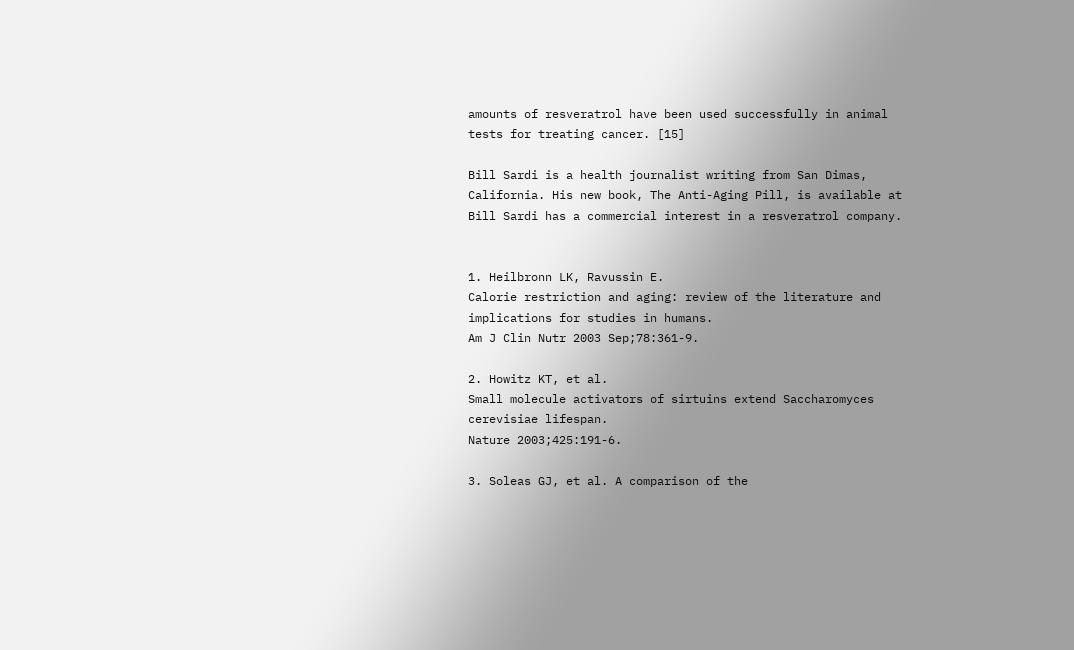amounts of resveratrol have been used successfully in animal tests for treating cancer. [15]

Bill Sardi is a health journalist writing from San Dimas, California. His new book, The Anti-Aging Pill, is available at Bill Sardi has a commercial interest in a resveratrol company.


1. Heilbronn LK, Ravussin E.
Calorie restriction and aging: review of the literature and implications for studies in humans.
Am J Clin Nutr 2003 Sep;78:361-9.

2. Howitz KT, et al.
Small molecule activators of sirtuins extend Saccharomyces cerevisiae lifespan.
Nature 2003;425:191-6.

3. Soleas GJ, et al. A comparison of the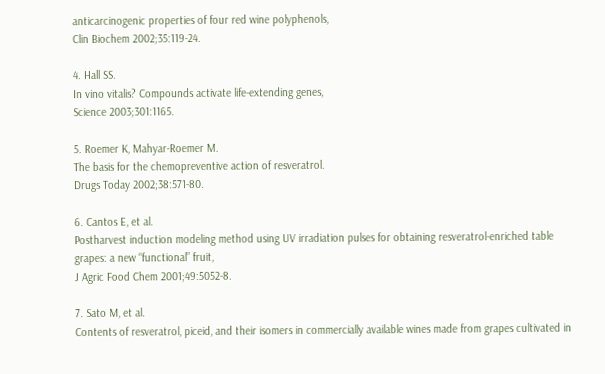anticarcinogenic properties of four red wine polyphenols,
Clin Biochem 2002;35:119-24.

4. Hall SS.
In vino vitalis? Compounds activate life-extending genes,
Science 2003;301:1165.

5. Roemer K, Mahyar-Roemer M.
The basis for the chemopreventive action of resveratrol.
Drugs Today 2002;38:571-80.

6. Cantos E, et al.
Postharvest induction modeling method using UV irradiation pulses for obtaining resveratrol-enriched table grapes: a new “functional” fruit,
J Agric Food Chem 2001;49:5052-8.

7. Sato M, et al.
Contents of resveratrol, piceid, and their isomers in commercially available wines made from grapes cultivated in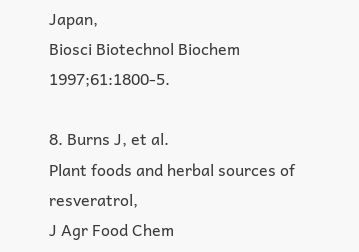Japan,
Biosci Biotechnol Biochem 1997;61:1800-5.

8. Burns J, et al.
Plant foods and herbal sources of resveratrol,
J Agr Food Chem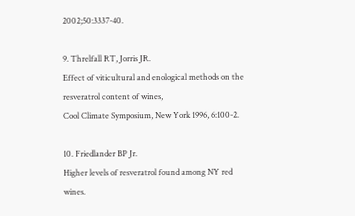2002;50:3337-40.

9. Threlfall RT, Jorris JR.
Effect of viticultural and enological methods on the resveratrol content of wines,
Cool Climate Symposium, New York 1996, 6:100-2.

10. Friedlander BP Jr.
Higher levels of resveratrol found among NY red wines.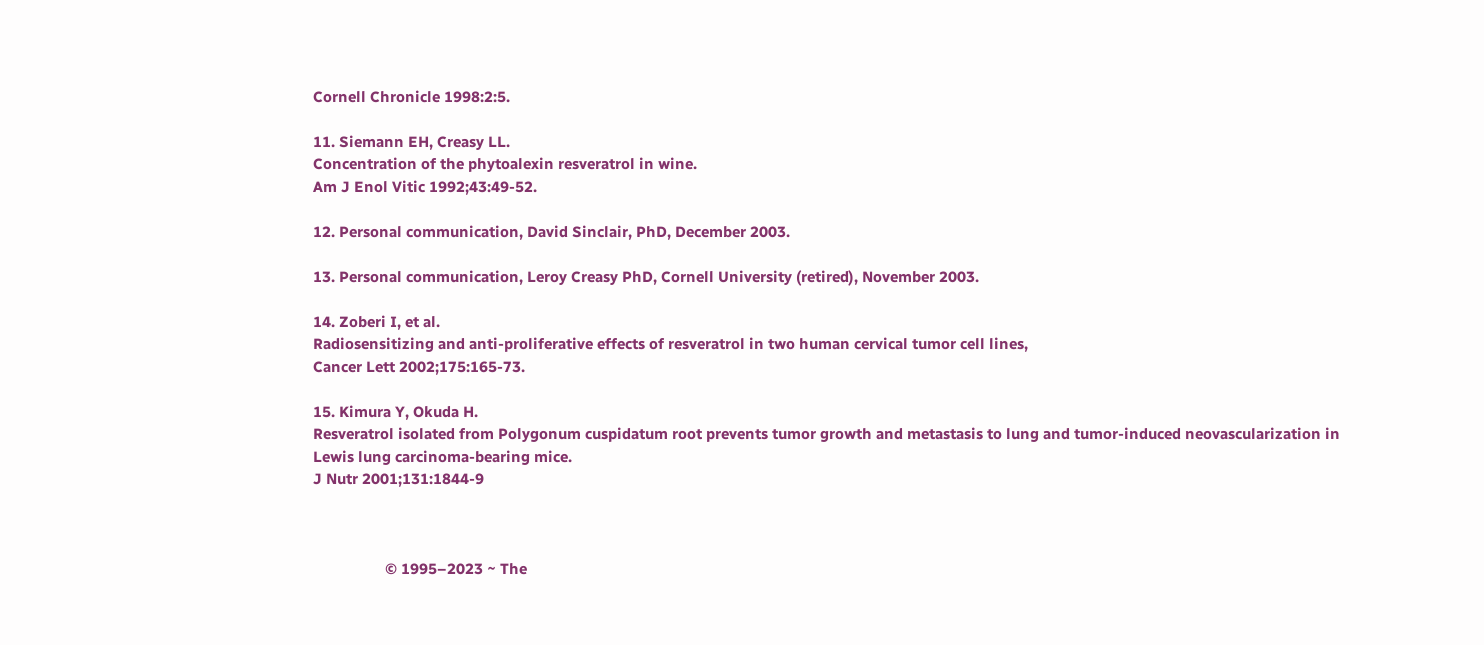Cornell Chronicle 1998:2:5.

11. Siemann EH, Creasy LL.
Concentration of the phytoalexin resveratrol in wine.
Am J Enol Vitic 1992;43:49-52.

12. Personal communication, David Sinclair, PhD, December 2003.

13. Personal communication, Leroy Creasy PhD, Cornell University (retired), November 2003.

14. Zoberi I, et al.
Radiosensitizing and anti-proliferative effects of resveratrol in two human cervical tumor cell lines,
Cancer Lett 2002;175:165-73.

15. Kimura Y, Okuda H.
Resveratrol isolated from Polygonum cuspidatum root prevents tumor growth and metastasis to lung and tumor-induced neovascularization in Lewis lung carcinoma-bearing mice.
J Nutr 2001;131:1844-9



                  © 1995–2023 ~ The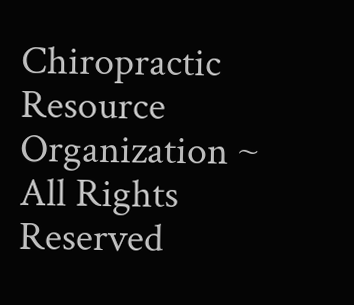Chiropractic Resource Organization ~ All Rights Reserved